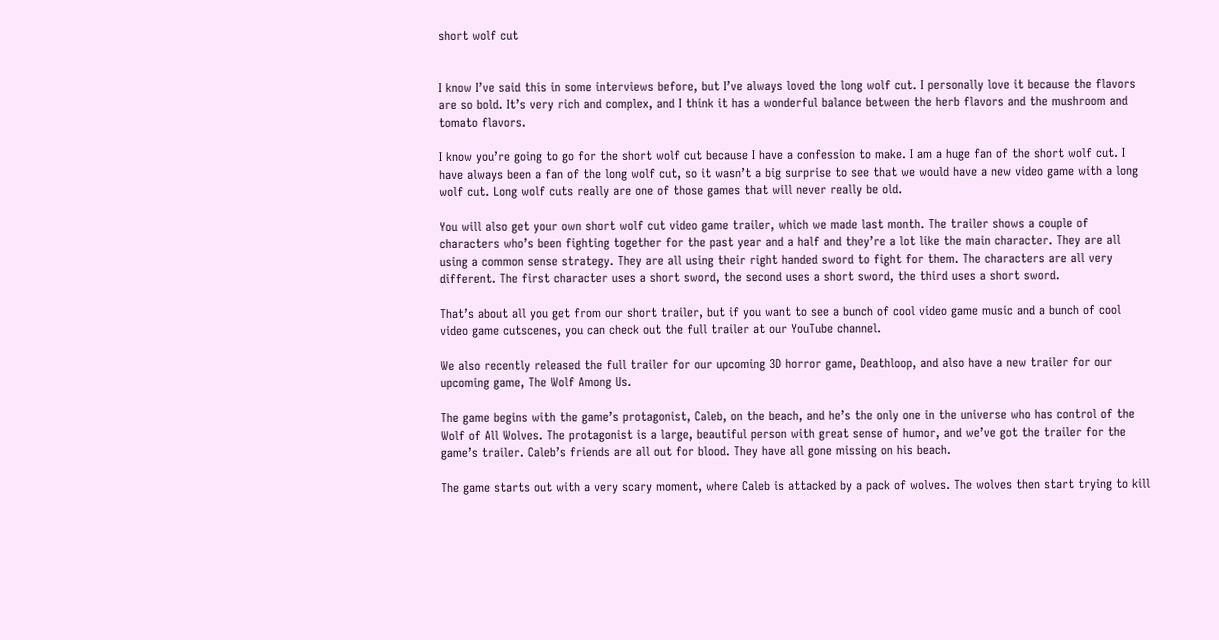short wolf cut


I know I’ve said this in some interviews before, but I’ve always loved the long wolf cut. I personally love it because the flavors are so bold. It’s very rich and complex, and I think it has a wonderful balance between the herb flavors and the mushroom and tomato flavors.

I know you’re going to go for the short wolf cut because I have a confession to make. I am a huge fan of the short wolf cut. I have always been a fan of the long wolf cut, so it wasn’t a big surprise to see that we would have a new video game with a long wolf cut. Long wolf cuts really are one of those games that will never really be old.

You will also get your own short wolf cut video game trailer, which we made last month. The trailer shows a couple of characters who’s been fighting together for the past year and a half and they’re a lot like the main character. They are all using a common sense strategy. They are all using their right handed sword to fight for them. The characters are all very different. The first character uses a short sword, the second uses a short sword, the third uses a short sword.

That’s about all you get from our short trailer, but if you want to see a bunch of cool video game music and a bunch of cool video game cutscenes, you can check out the full trailer at our YouTube channel.

We also recently released the full trailer for our upcoming 3D horror game, Deathloop, and also have a new trailer for our upcoming game, The Wolf Among Us.

The game begins with the game’s protagonist, Caleb, on the beach, and he’s the only one in the universe who has control of the Wolf of All Wolves. The protagonist is a large, beautiful person with great sense of humor, and we’ve got the trailer for the game’s trailer. Caleb’s friends are all out for blood. They have all gone missing on his beach.

The game starts out with a very scary moment, where Caleb is attacked by a pack of wolves. The wolves then start trying to kill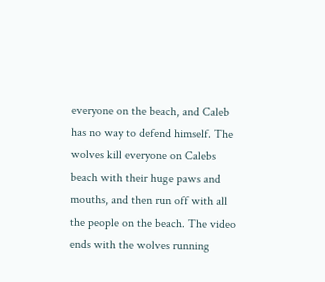everyone on the beach, and Caleb has no way to defend himself. The wolves kill everyone on Calebs beach with their huge paws and mouths, and then run off with all the people on the beach. The video ends with the wolves running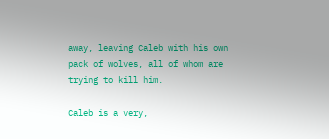away, leaving Caleb with his own pack of wolves, all of whom are trying to kill him.

Caleb is a very,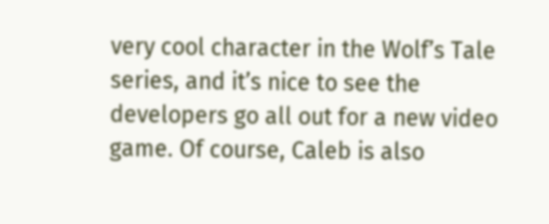very cool character in the Wolf’s Tale series, and it’s nice to see the developers go all out for a new video game. Of course, Caleb is also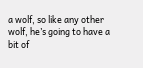a wolf, so like any other wolf, he’s going to have a bit of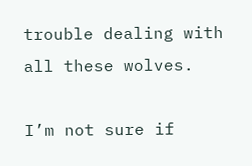trouble dealing with all these wolves.

I’m not sure if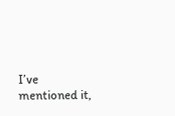I’ve mentioned it,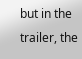but in the trailer, the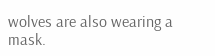wolves are also wearing a mask.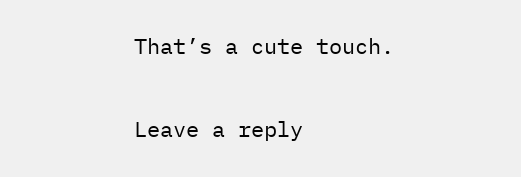That’s a cute touch.

Leave a reply